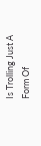Is Trolling Just A Form Of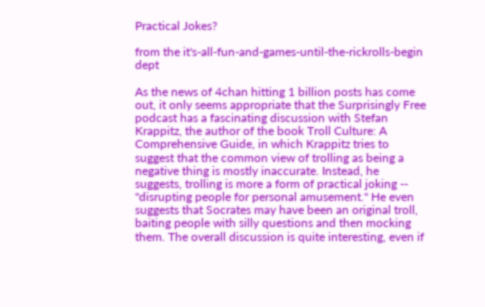Practical Jokes?

from the it's-all-fun-and-games-until-the-rickrolls-begin dept

As the news of 4chan hitting 1 billion posts has come out, it only seems appropriate that the Surprisingly Free podcast has a fascinating discussion with Stefan Krappitz, the author of the book Troll Culture: A Comprehensive Guide, in which Krappitz tries to suggest that the common view of trolling as being a negative thing is mostly inaccurate. Instead, he suggests, trolling is more a form of practical joking -- "disrupting people for personal amusement." He even suggests that Socrates may have been an original troll, baiting people with silly questions and then mocking them. The overall discussion is quite interesting, even if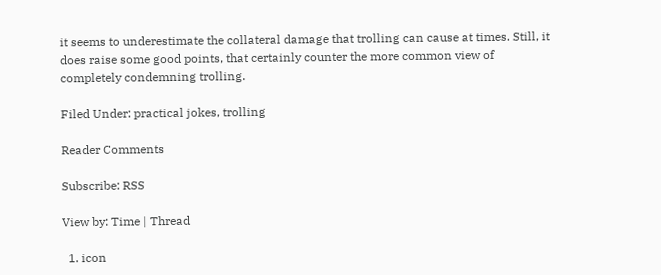it seems to underestimate the collateral damage that trolling can cause at times. Still, it does raise some good points, that certainly counter the more common view of completely condemning trolling.

Filed Under: practical jokes, trolling

Reader Comments

Subscribe: RSS

View by: Time | Thread

  1. icon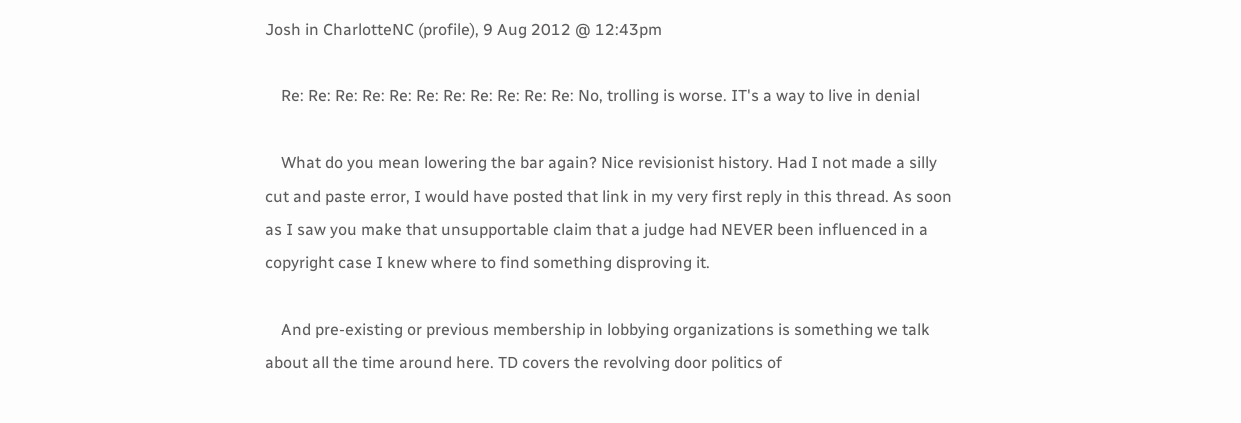Josh in CharlotteNC (profile), 9 Aug 2012 @ 12:43pm

    Re: Re: Re: Re: Re: Re: Re: Re: Re: Re: Re: No, trolling is worse. IT's a way to live in denial

    What do you mean lowering the bar again? Nice revisionist history. Had I not made a silly cut and paste error, I would have posted that link in my very first reply in this thread. As soon as I saw you make that unsupportable claim that a judge had NEVER been influenced in a copyright case I knew where to find something disproving it.

    And pre-existing or previous membership in lobbying organizations is something we talk about all the time around here. TD covers the revolving door politics of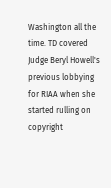Washington all the time. TD covered Judge Beryl Howell's previous lobbying for RIAA when she started rulling on copyright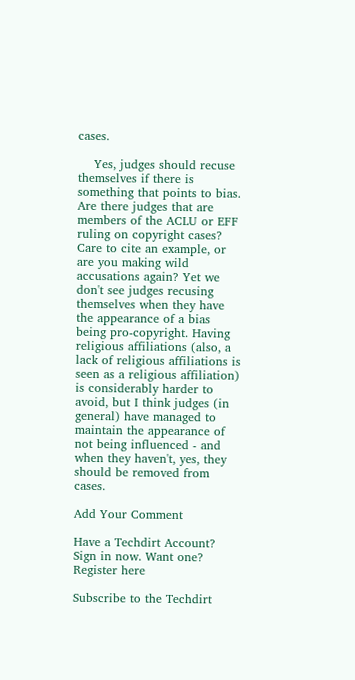cases.

    Yes, judges should recuse themselves if there is something that points to bias. Are there judges that are members of the ACLU or EFF ruling on copyright cases? Care to cite an example, or are you making wild accusations again? Yet we don't see judges recusing themselves when they have the appearance of a bias being pro-copyright. Having religious affiliations (also, a lack of religious affiliations is seen as a religious affiliation) is considerably harder to avoid, but I think judges (in general) have managed to maintain the appearance of not being influenced - and when they haven't, yes, they should be removed from cases.

Add Your Comment

Have a Techdirt Account? Sign in now. Want one? Register here

Subscribe to the Techdirt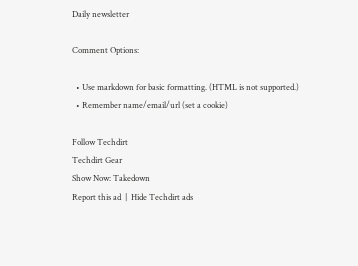Daily newsletter

Comment Options:

  • Use markdown for basic formatting. (HTML is not supported.)
  • Remember name/email/url (set a cookie)

Follow Techdirt
Techdirt Gear
Show Now: Takedown
Report this ad  |  Hide Techdirt ads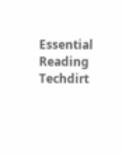Essential Reading
Techdirt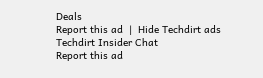Deals
Report this ad  |  Hide Techdirt ads
Techdirt Insider Chat
Report this ad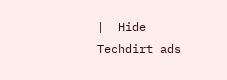|  Hide Techdirt ads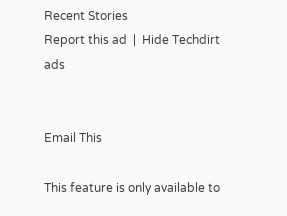Recent Stories
Report this ad  |  Hide Techdirt ads


Email This

This feature is only available to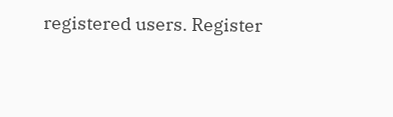registered users. Register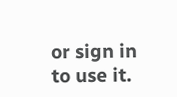or sign in to use it.